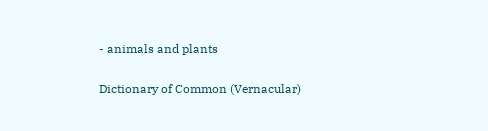- animals and plants

Dictionary of Common (Vernacular)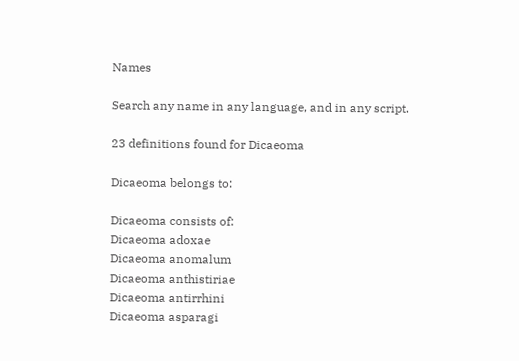Names

Search any name in any language, and in any script.

23 definitions found for Dicaeoma

Dicaeoma belongs to:

Dicaeoma consists of:
Dicaeoma adoxae
Dicaeoma anomalum
Dicaeoma anthistiriae
Dicaeoma antirrhini
Dicaeoma asparagi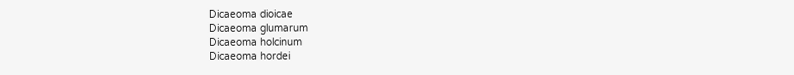Dicaeoma dioicae
Dicaeoma glumarum
Dicaeoma holcinum
Dicaeoma hordei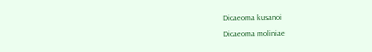Dicaeoma kusanoi
Dicaeoma moliniae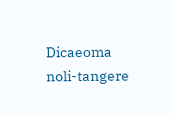Dicaeoma noli-tangere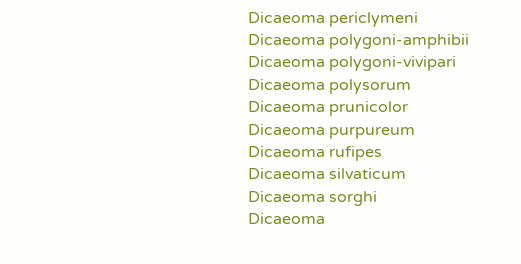Dicaeoma periclymeni
Dicaeoma polygoni-amphibii
Dicaeoma polygoni-vivipari
Dicaeoma polysorum
Dicaeoma prunicolor
Dicaeoma purpureum
Dicaeoma rufipes
Dicaeoma silvaticum
Dicaeoma sorghi
Dicaeoma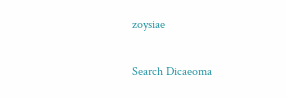zoysiae

Search Dicaeoma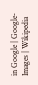in Google | Google-Images | Wikipedia